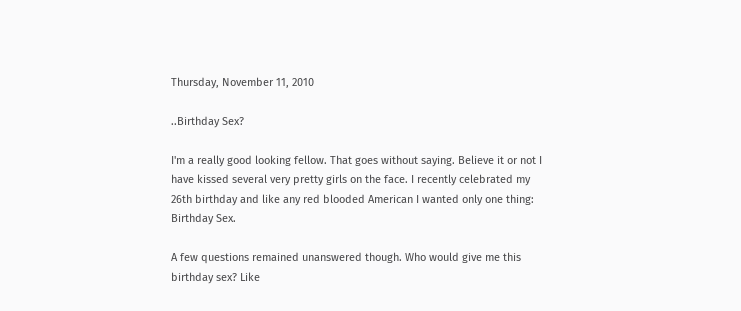Thursday, November 11, 2010

..Birthday Sex?

I'm a really good looking fellow. That goes without saying. Believe it or not I have kissed several very pretty girls on the face. I recently celebrated my 26th birthday and like any red blooded American I wanted only one thing: Birthday Sex.

A few questions remained unanswered though. Who would give me this birthday sex? Like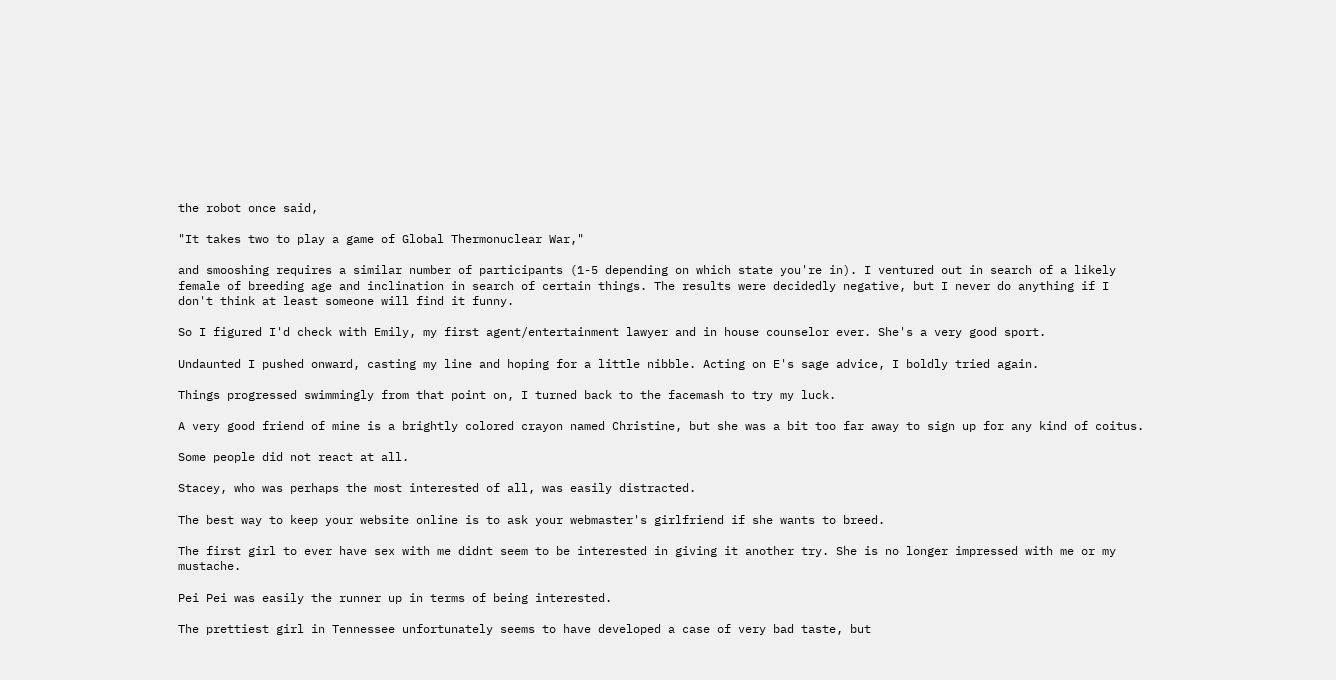the robot once said,

"It takes two to play a game of Global Thermonuclear War,"

and smooshing requires a similar number of participants (1-5 depending on which state you're in). I ventured out in search of a likely female of breeding age and inclination in search of certain things. The results were decidedly negative, but I never do anything if I don't think at least someone will find it funny.

So I figured I'd check with Emily, my first agent/entertainment lawyer and in house counselor ever. She's a very good sport.

Undaunted I pushed onward, casting my line and hoping for a little nibble. Acting on E's sage advice, I boldly tried again.

Things progressed swimmingly from that point on, I turned back to the facemash to try my luck.

A very good friend of mine is a brightly colored crayon named Christine, but she was a bit too far away to sign up for any kind of coitus.

Some people did not react at all.

Stacey, who was perhaps the most interested of all, was easily distracted.

The best way to keep your website online is to ask your webmaster's girlfriend if she wants to breed.

The first girl to ever have sex with me didnt seem to be interested in giving it another try. She is no longer impressed with me or my mustache.

Pei Pei was easily the runner up in terms of being interested.

The prettiest girl in Tennessee unfortunately seems to have developed a case of very bad taste, but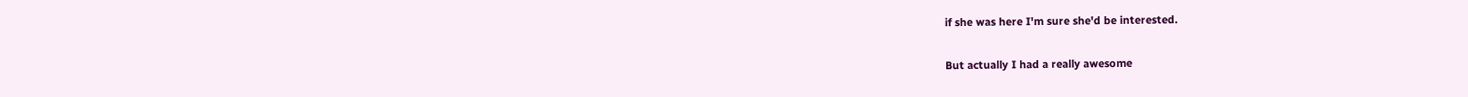if she was here I'm sure she'd be interested.

But actually I had a really awesome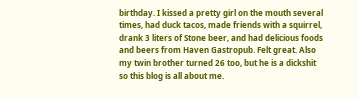birthday. I kissed a pretty girl on the mouth several times, had duck tacos, made friends with a squirrel, drank 3 liters of Stone beer, and had delicious foods and beers from Haven Gastropub. Felt great. Also my twin brother turned 26 too, but he is a dickshit so this blog is all about me.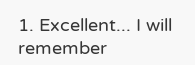1. Excellent... I will remember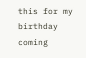this for my birthday coming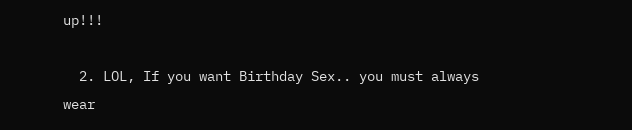up!!!

  2. LOL, If you want Birthday Sex.. you must always wear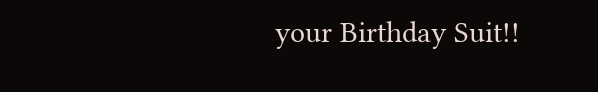your Birthday Suit!!